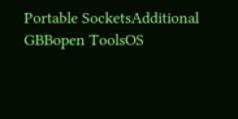Portable SocketsAdditional GBBopen ToolsOS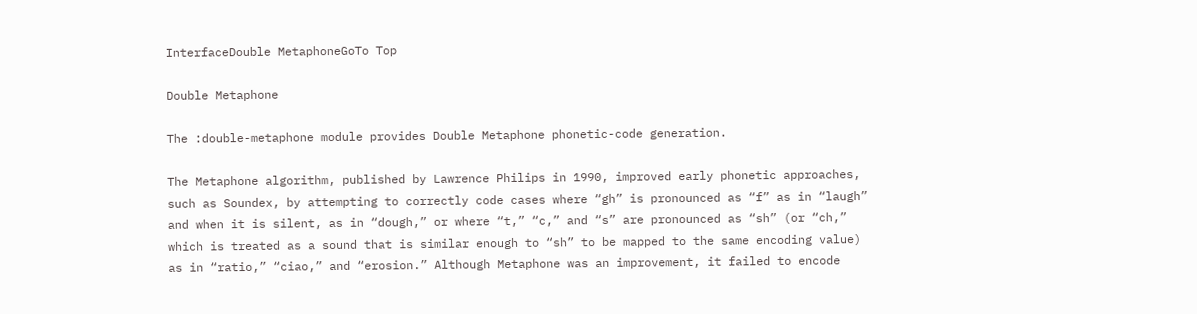InterfaceDouble MetaphoneGoTo Top

Double Metaphone

The :double-metaphone module provides Double Metaphone phonetic-code generation.

The Metaphone algorithm, published by Lawrence Philips in 1990, improved early phonetic approaches, such as Soundex, by attempting to correctly code cases where “gh” is pronounced as “f” as in “laugh” and when it is silent, as in “dough,” or where “t,” “c,” and “s” are pronounced as “sh” (or “ch,” which is treated as a sound that is similar enough to “sh” to be mapped to the same encoding value) as in “ratio,” “ciao,” and “erosion.” Although Metaphone was an improvement, it failed to encode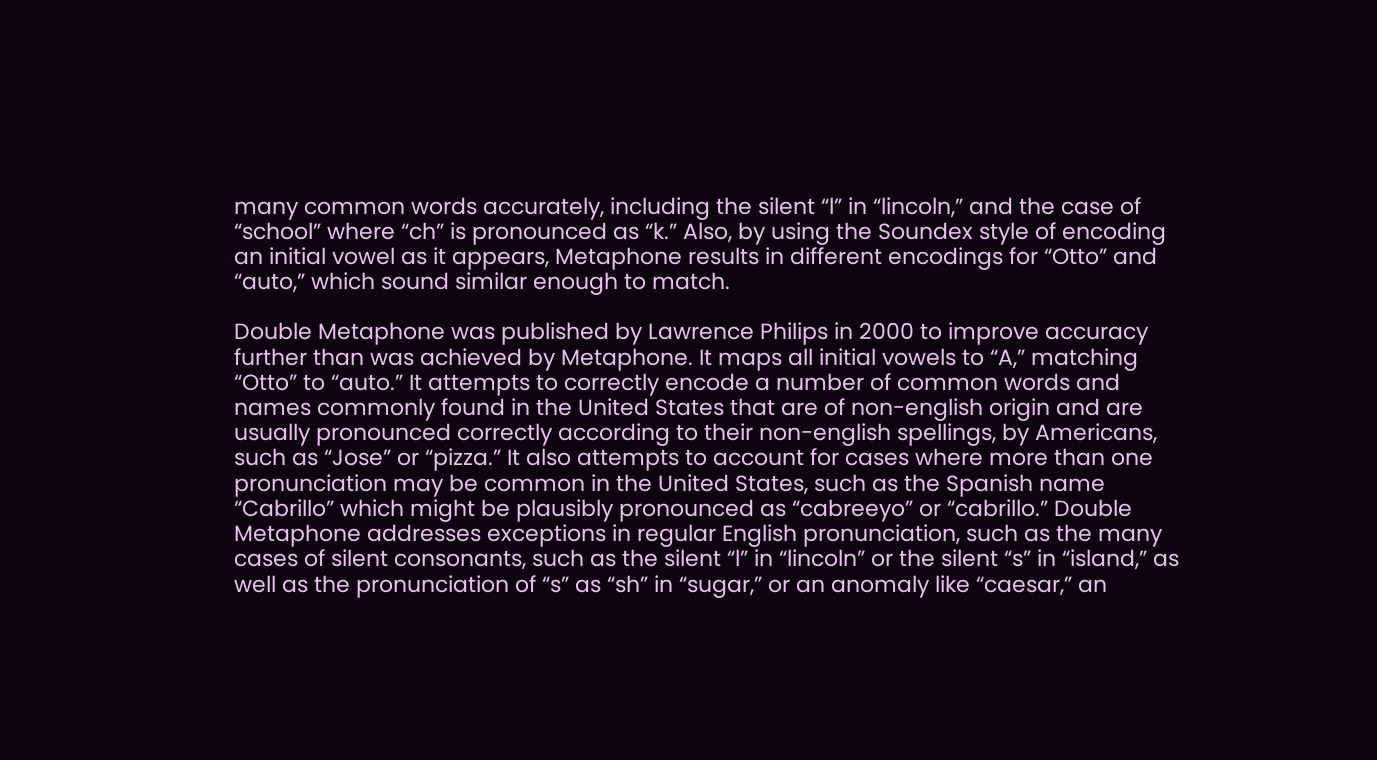many common words accurately, including the silent “l” in “lincoln,” and the case of “school” where “ch” is pronounced as “k.” Also, by using the Soundex style of encoding an initial vowel as it appears, Metaphone results in different encodings for “Otto” and “auto,” which sound similar enough to match.

Double Metaphone was published by Lawrence Philips in 2000 to improve accuracy further than was achieved by Metaphone. It maps all initial vowels to “A,” matching “Otto” to “auto.” It attempts to correctly encode a number of common words and names commonly found in the United States that are of non-english origin and are usually pronounced correctly according to their non-english spellings, by Americans, such as “Jose” or “pizza.” It also attempts to account for cases where more than one pronunciation may be common in the United States, such as the Spanish name “Cabrillo” which might be plausibly pronounced as “cabreeyo” or “cabrillo.” Double Metaphone addresses exceptions in regular English pronunciation, such as the many cases of silent consonants, such as the silent “l” in “lincoln” or the silent “s” in “island,” as well as the pronunciation of “s” as “sh” in “sugar,” or an anomaly like “caesar,” an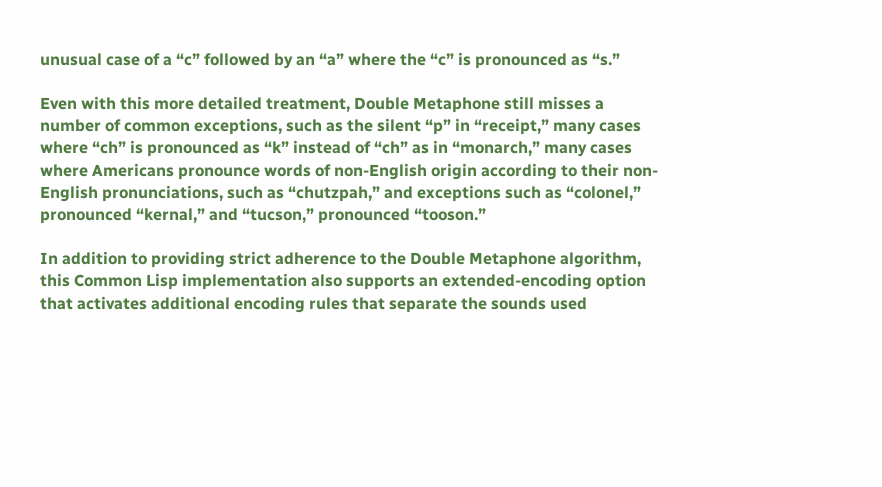unusual case of a “c” followed by an “a” where the “c” is pronounced as “s.”

Even with this more detailed treatment, Double Metaphone still misses a number of common exceptions, such as the silent “p” in “receipt,” many cases where “ch” is pronounced as “k” instead of “ch” as in “monarch,” many cases where Americans pronounce words of non-English origin according to their non-English pronunciations, such as “chutzpah,” and exceptions such as “colonel,” pronounced “kernal,” and “tucson,” pronounced “tooson.”

In addition to providing strict adherence to the Double Metaphone algorithm, this Common Lisp implementation also supports an extended-encoding option that activates additional encoding rules that separate the sounds used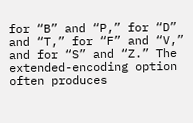for “B” and “P,” for “D” and “T,” for “F” and “V,” and for “S” and “Z.” The extended-encoding option often produces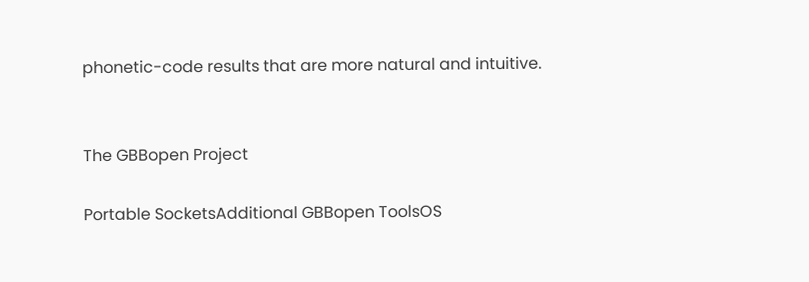phonetic-code results that are more natural and intuitive.


The GBBopen Project

Portable SocketsAdditional GBBopen ToolsOS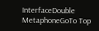InterfaceDouble MetaphoneGoTo Top